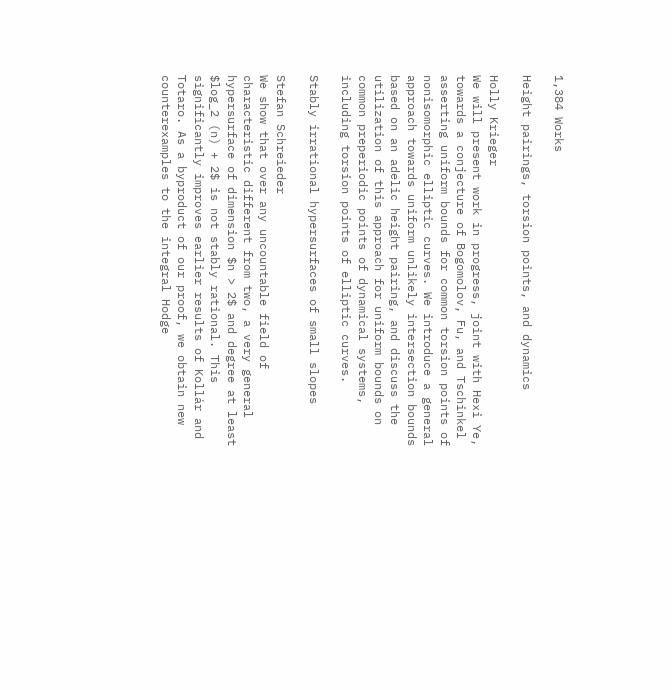1,384 Works

Height pairings, torsion points, and dynamics

Holly Krieger
We will present work in progress, joint with Hexi Ye, towards a conjecture of Bogomolov, Fu, and Tschinkel asserting uniform bounds for common torsion points of nonisomorphic elliptic curves. We introduce a general approach towards uniform unlikely intersection bounds based on an adelic height pairing, and discuss the utilization of this approach for uniform bounds on common preperiodic points of dynamical systems, including torsion points of elliptic curves.

Stably irrational hypersurfaces of small slopes

Stefan Schreieder
We show that over any uncountable field of characteristic different from two, a very general hypersurface of dimension $n > 2$ and degree at least $log_2 (n) + 2$ is not stably rational. This significantly improves earlier results of Kollár and Totaro. As a byproduct of our proof, we obtain new counterexamples to the integral Hodge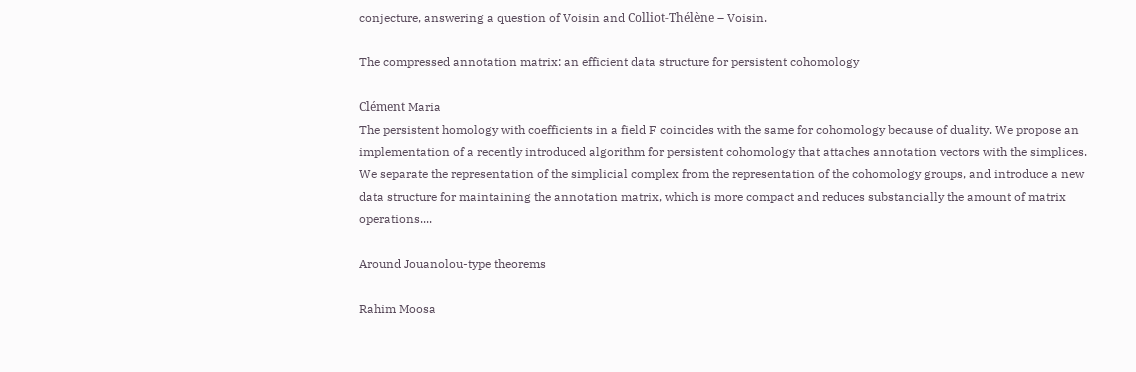conjecture, answering a question of Voisin and Colliot-Thélène – Voisin.

The compressed annotation matrix: an efficient data structure for persistent cohomology

Clément Maria
The persistent homology with coefficients in a field F coincides with the same for cohomology because of duality. We propose an implementation of a recently introduced algorithm for persistent cohomology that attaches annotation vectors with the simplices. We separate the representation of the simplicial complex from the representation of the cohomology groups, and introduce a new data structure for maintaining the annotation matrix, which is more compact and reduces substancially the amount of matrix operations....

Around Jouanolou-type theorems

Rahim Moosa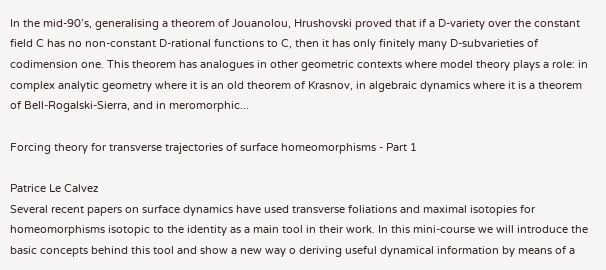In the mid-90’s, generalising a theorem of Jouanolou, Hrushovski proved that if a D-variety over the constant field C has no non-constant D-rational functions to C, then it has only finitely many D-subvarieties of codimension one. This theorem has analogues in other geometric contexts where model theory plays a role: in complex analytic geometry where it is an old theorem of Krasnov, in algebraic dynamics where it is a theorem of Bell-Rogalski-Sierra, and in meromorphic...

Forcing theory for transverse trajectories of surface homeomorphisms - Part 1

Patrice Le Calvez
Several recent papers on surface dynamics have used transverse foliations and maximal isotopies for homeomorphisms isotopic to the identity as a main tool in their work. In this mini-course we will introduce the basic concepts behind this tool and show a new way o deriving useful dynamical information by means of a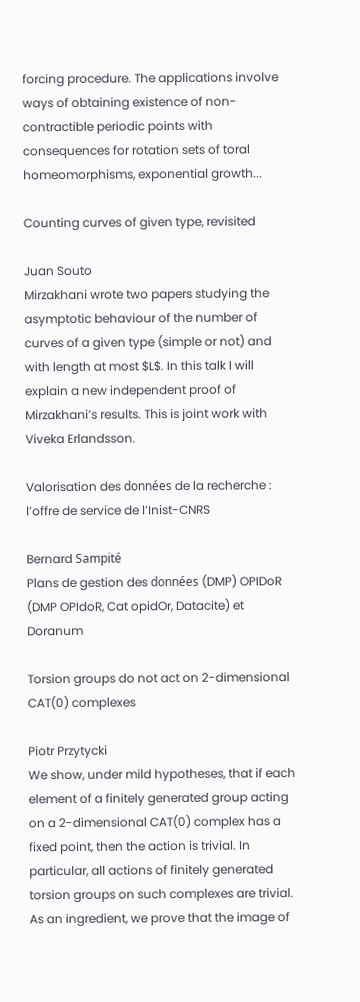forcing procedure. The applications involve ways of obtaining existence of non-contractible periodic points with consequences for rotation sets of toral homeomorphisms, exponential growth...

Counting curves of given type, revisited

Juan Souto
Mirzakhani wrote two papers studying the asymptotic behaviour of the number of curves of a given type (simple or not) and with length at most $L$. In this talk I will explain a new independent proof of Mirzakhani’s results. This is joint work with Viveka Erlandsson.

Valorisation des données de la recherche : l’offre de service de l’Inist-CNRS

Bernard Sampité
Plans de gestion des données (DMP) OPIDoR (DMP OPIdoR, Cat opidOr, Datacite) et Doranum

Torsion groups do not act on 2-dimensional CAT(0) complexes

Piotr Przytycki
We show, under mild hypotheses, that if each element of a finitely generated group acting on a 2-dimensional CAT(0) complex has a fixed point, then the action is trivial. In particular, all actions of finitely generated torsion groups on such complexes are trivial. As an ingredient, we prove that the image of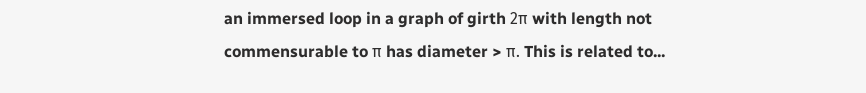an immersed loop in a graph of girth 2π with length not commensurable to π has diameter > π. This is related to...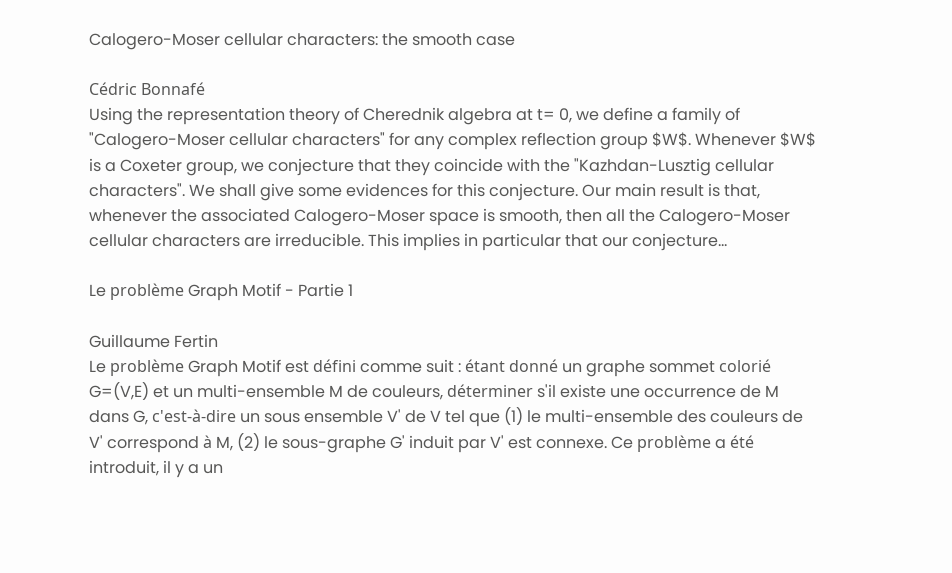Calogero-Moser cellular characters: the smooth case

Cédric Bonnafé
Using the representation theory of Cherednik algebra at t= 0, we define a family of "Calogero-Moser cellular characters" for any complex reflection group $W$. Whenever $W$ is a Coxeter group, we conjecture that they coincide with the "Kazhdan-Lusztig cellular characters". We shall give some evidences for this conjecture. Our main result is that, whenever the associated Calogero-Moser space is smooth, then all the Calogero-Moser cellular characters are irreducible. This implies in particular that our conjecture...

Le problème Graph Motif - Partie 1

Guillaume Fertin
Le problème Graph Motif est défini comme suit : étant donné un graphe sommet colorié G=(V,E) et un multi-ensemble M de couleurs, déterminer s'il existe une occurrence de M dans G, c'est-à-dire un sous ensemble V' de V tel que (1) le multi-ensemble des couleurs de V' correspond à M, (2) le sous-graphe G' induit par V' est connexe. Ce problème a été introduit, il y a un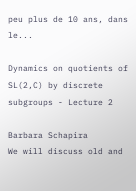peu plus de 10 ans, dans le...

Dynamics on quotients of SL(2,C) by discrete subgroups - Lecture 2

Barbara Schapira
We will discuss old and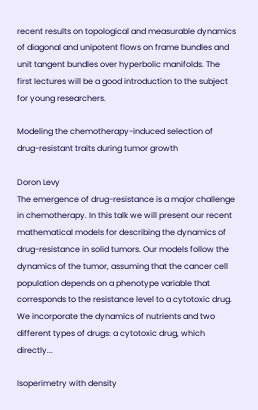recent results on topological and measurable dynamics of diagonal and unipotent flows on frame bundles and unit tangent bundles over hyperbolic manifolds. The first lectures will be a good introduction to the subject for young researchers.

Modeling the chemotherapy-induced selection of drug-resistant traits during tumor growth

Doron Levy
The emergence of drug-resistance is a major challenge in chemotherapy. In this talk we will present our recent mathematical models for describing the dynamics of drug-resistance in solid tumors. Our models follow the dynamics of the tumor, assuming that the cancer cell population depends on a phenotype variable that corresponds to the resistance level to a cytotoxic drug. We incorporate the dynamics of nutrients and two different types of drugs: a cytotoxic drug, which directly...

Isoperimetry with density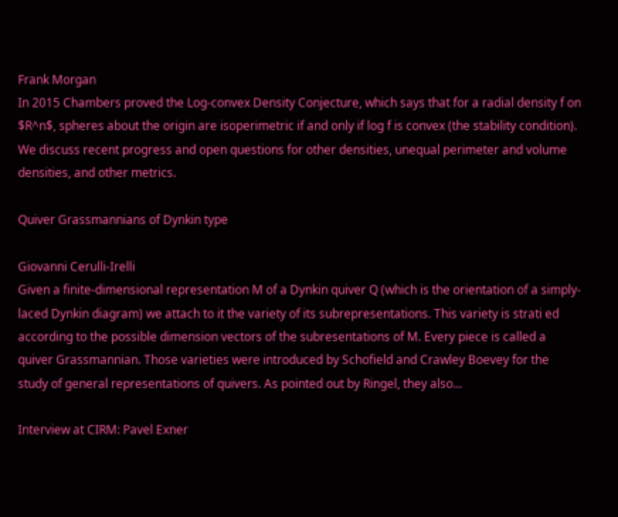Frank Morgan
In 2015 Chambers proved the Log-convex Density Conjecture, which says that for a radial density f on $R^n$, spheres about the origin are isoperimetric if and only if log f is convex (the stability condition). We discuss recent progress and open questions for other densities, unequal perimeter and volume densities, and other metrics.

Quiver Grassmannians of Dynkin type

Giovanni Cerulli-Irelli
Given a finite-dimensional representation M of a Dynkin quiver Q (which is the orientation of a simply-laced Dynkin diagram) we attach to it the variety of its subrepresentations. This variety is strati ed according to the possible dimension vectors of the subresentations of M. Every piece is called a quiver Grassmannian. Those varieties were introduced by Schofield and Crawley Boevey for the study of general representations of quivers. As pointed out by Ringel, they also...

Interview at CIRM: Pavel Exner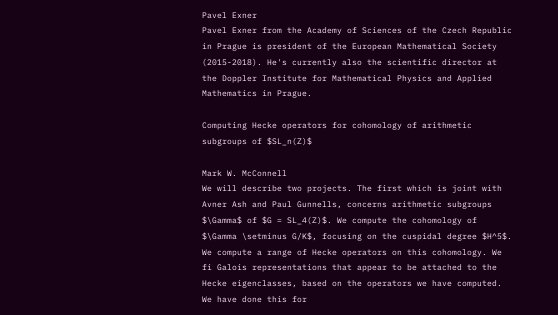Pavel Exner
Pavel Exner from the Academy of Sciences of the Czech Republic in Prague is president of the European Mathematical Society (2015-2018). He's currently also the scientific director at the Doppler Institute for Mathematical Physics and Applied Mathematics in Prague.

Computing Hecke operators for cohomology of arithmetic subgroups of $SL_n(Z)$

Mark W. McConnell
We will describe two projects. The first which is joint with Avner Ash and Paul Gunnells, concerns arithmetic subgroups $\Gamma$ of $G = SL_4(Z)$. We compute the cohomology of $\Gamma \setminus G/K$, focusing on the cuspidal degree $H^5$. We compute a range of Hecke operators on this cohomology. We fi Galois representations that appear to be attached to the Hecke eigenclasses, based on the operators we have computed. We have done this for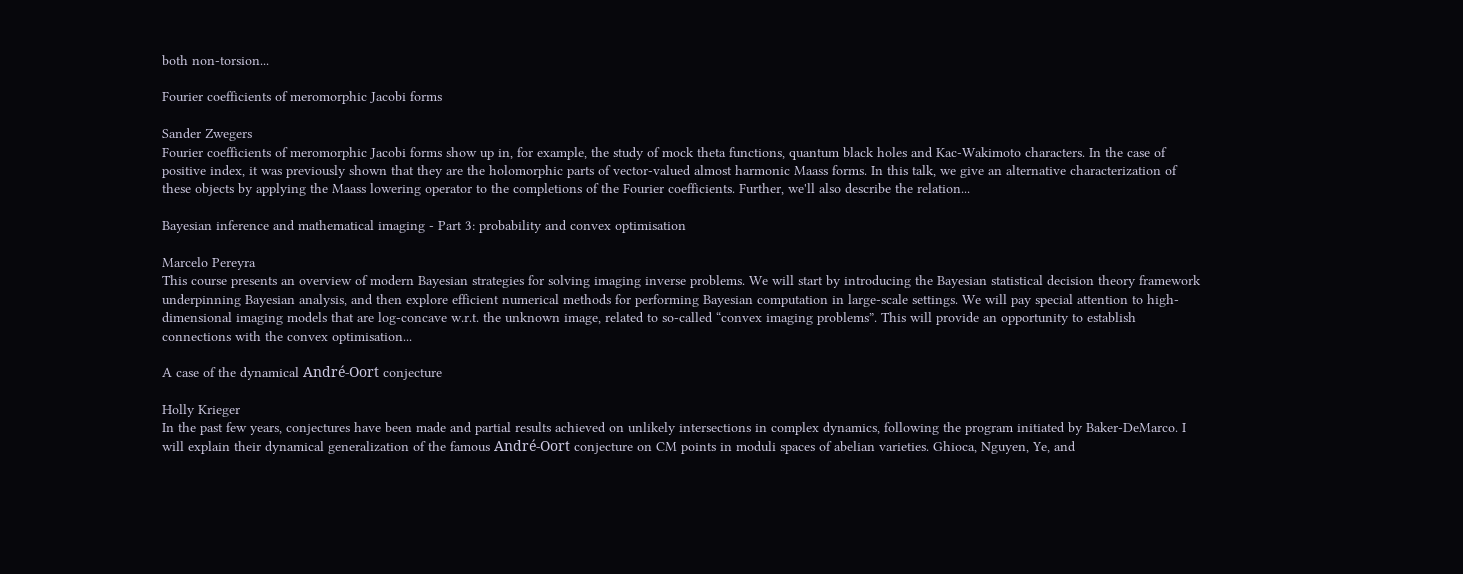both non-torsion...

Fourier coefficients of meromorphic Jacobi forms

Sander Zwegers
Fourier coefficients of meromorphic Jacobi forms show up in, for example, the study of mock theta functions, quantum black holes and Kac-Wakimoto characters. In the case of positive index, it was previously shown that they are the holomorphic parts of vector-valued almost harmonic Maass forms. In this talk, we give an alternative characterization of these objects by applying the Maass lowering operator to the completions of the Fourier coefficients. Further, we'll also describe the relation...

Bayesian inference and mathematical imaging - Part 3: probability and convex optimisation

Marcelo Pereyra
This course presents an overview of modern Bayesian strategies for solving imaging inverse problems. We will start by introducing the Bayesian statistical decision theory framework underpinning Bayesian analysis, and then explore efficient numerical methods for performing Bayesian computation in large-scale settings. We will pay special attention to high-dimensional imaging models that are log-concave w.r.t. the unknown image, related to so-called “convex imaging problems”. This will provide an opportunity to establish connections with the convex optimisation...

A case of the dynamical André-Oort conjecture

Holly Krieger
In the past few years, conjectures have been made and partial results achieved on unlikely intersections in complex dynamics, following the program initiated by Baker-DeMarco. I will explain their dynamical generalization of the famous André-Oort conjecture on CM points in moduli spaces of abelian varieties. Ghioca, Nguyen, Ye, and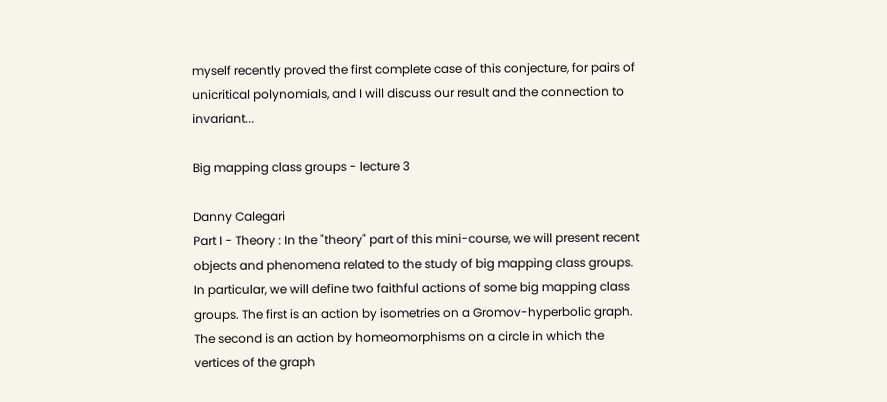myself recently proved the first complete case of this conjecture, for pairs of unicritical polynomials, and I will discuss our result and the connection to invariant...

Big mapping class groups - lecture 3

Danny Calegari
Part I - Theory : In the "theory" part of this mini-course, we will present recent objects and phenomena related to the study of big mapping class groups. In particular, we will define two faithful actions of some big mapping class groups. The first is an action by isometries on a Gromov-hyperbolic graph. The second is an action by homeomorphisms on a circle in which the vertices of the graph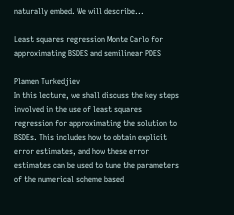naturally embed. We will describe...

Least squares regression Monte Carlo for approximating BSDES and semilinear PDES

Plamen Turkedjiev
In this lecture, we shall discuss the key steps involved in the use of least squares regression for approximating the solution to BSDEs. This includes how to obtain explicit error estimates, and how these error estimates can be used to tune the parameters of the numerical scheme based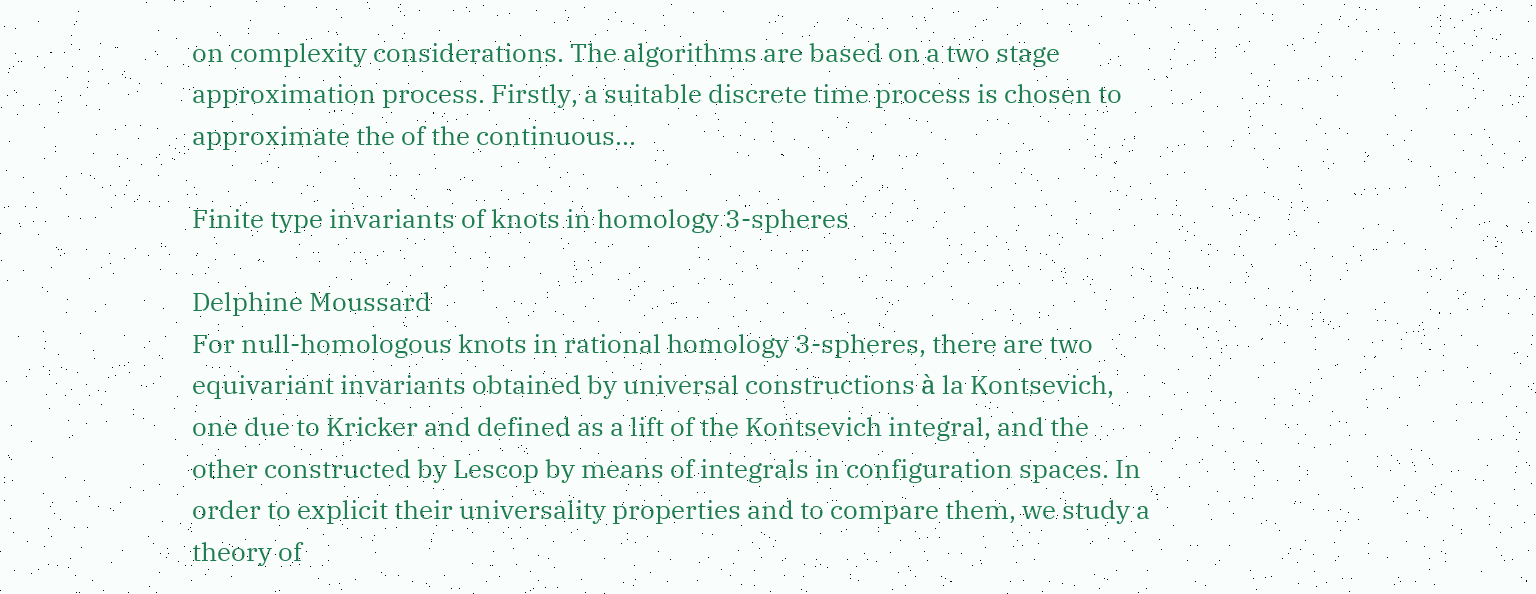on complexity considerations. The algorithms are based on a two stage approximation process. Firstly, a suitable discrete time process is chosen to approximate the of the continuous...

Finite type invariants of knots in homology 3-spheres

Delphine Moussard
For null-homologous knots in rational homology 3-spheres, there are two equivariant invariants obtained by universal constructions à la Kontsevich, one due to Kricker and defined as a lift of the Kontsevich integral, and the other constructed by Lescop by means of integrals in configuration spaces. In order to explicit their universality properties and to compare them, we study a theory of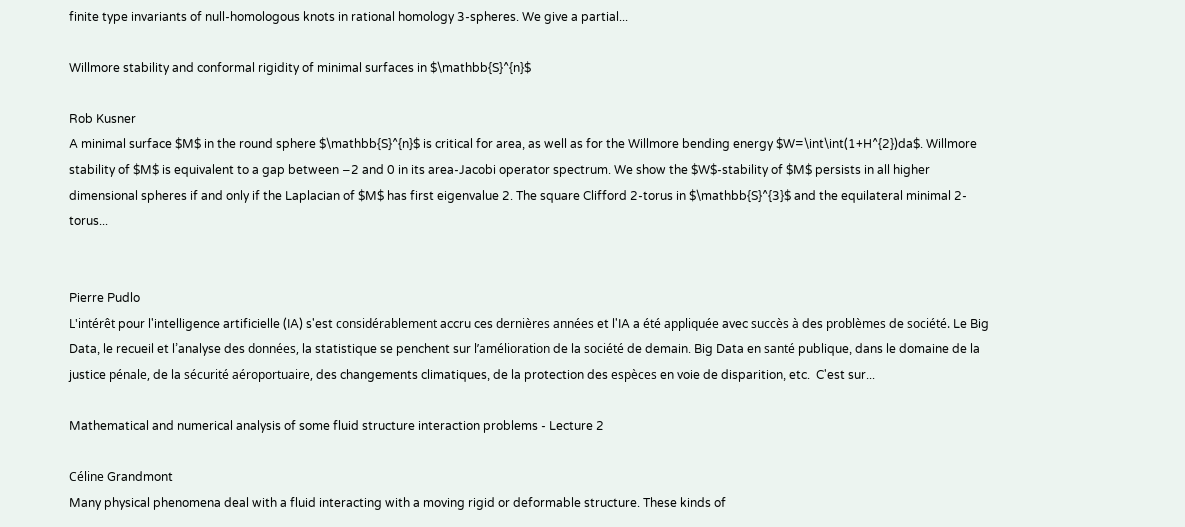finite type invariants of null-homologous knots in rational homology 3-spheres. We give a partial...

Willmore stability and conformal rigidity of minimal surfaces in $\mathbb{S}^{n}$

Rob Kusner
A minimal surface $M$ in the round sphere $\mathbb{S}^{n}$ is critical for area, as well as for the Willmore bending energy $W=\int\int(1+H^{2})da$. Willmore stability of $M$ is equivalent to a gap between −2 and 0 in its area-Jacobi operator spectrum. We show the $W$-stability of $M$ persists in all higher dimensional spheres if and only if the Laplacian of $M$ has first eigenvalue 2. The square Clifford 2-torus in $\mathbb{S}^{3}$ and the equilateral minimal 2-torus...


Pierre Pudlo
L'intérêt pour l'intelligence artificielle (IA) s'est considérablement accru ces dernières années et l'IA a été appliquée avec succès à des problèmes de société. Le Big Data, le recueil et l’analyse des données, la statistique se penchent sur l’amélioration de la société de demain. Big Data en santé publique, dans le domaine de la justice pénale, de la sécurité aéroportuaire, des changements climatiques, de la protection des espèces en voie de disparition, etc.  C'est sur...

Mathematical and numerical analysis of some fluid structure interaction problems - Lecture 2

Céline Grandmont
Many physical phenomena deal with a fluid interacting with a moving rigid or deformable structure. These kinds of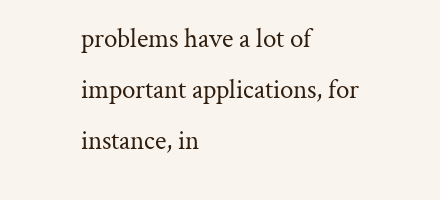problems have a lot of important applications, for instance, in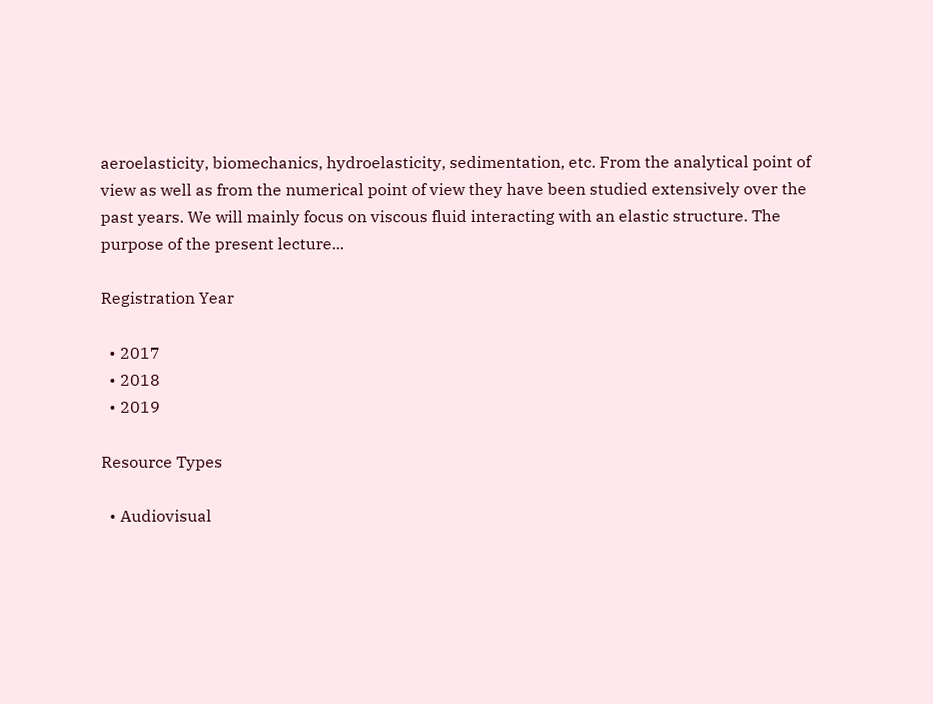aeroelasticity, biomechanics, hydroelasticity, sedimentation, etc. From the analytical point of view as well as from the numerical point of view they have been studied extensively over the past years. We will mainly focus on viscous fluid interacting with an elastic structure. The purpose of the present lecture...

Registration Year

  • 2017
  • 2018
  • 2019

Resource Types

  • Audiovisual